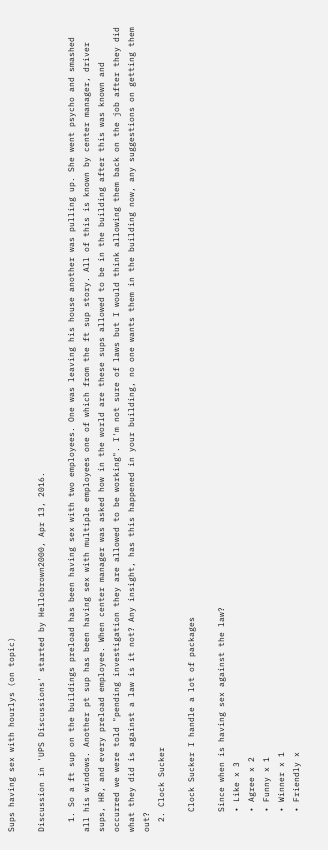Sups having sex with hourlys (on topic)

Discussion in 'UPS Discussions' started by Hellobrown2000, Apr 13, 2016.

  1. So a ft sup on the buildings preload has been having sex with two employees. One was leaving his house another was pulling up. She went psycho and smashed all his windows. Another pt sup has been having sex with multiple employees one of which from the ft sup story. All of this is known by center manager, driver sups, HR, and every preload employee. When center manager was asked how in the world are these sups allowed to be in the building after this was known and occurred we were told "pending investigation they are allowed to be working". I'm not sure of laws but I would think allowing them back on the job after they did what they did is against a law is it not? Any insight, has this happened in your building, no one wants them in the building now, any suggestions on getting them out?
  2. Clock Sucker

    Clock Sucker I handle a lot of packages

    Since when is having sex against the law?
    • Like x 3
    • Agree x 2
    • Funny x 1
    • Winner x 1
    • Friendly x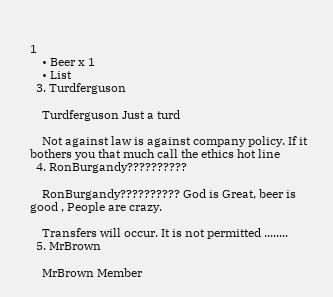1
    • Beer x 1
    • List
  3. Turdferguson

    Turdferguson Just a turd

    Not against law is against company policy. If it bothers you that much call the ethics hot line
  4. RonBurgandy??????????

    RonBurgandy?????????? God is Great, beer is good , People are crazy.

    Transfers will occur. It is not permitted ........
  5. MrBrown

    MrBrown Member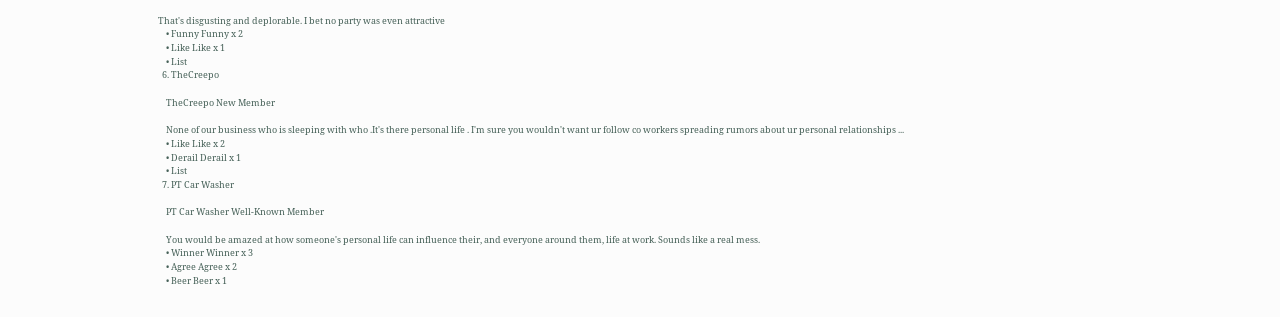That's disgusting and deplorable. I bet no party was even attractive
    • Funny Funny x 2
    • Like Like x 1
    • List
  6. TheCreepo

    TheCreepo New Member

    None of our business who is sleeping with who .It's there personal life . I'm sure you wouldn't want ur follow co workers spreading rumors about ur personal relationships ...
    • Like Like x 2
    • Derail Derail x 1
    • List
  7. PT Car Washer

    PT Car Washer Well-Known Member

    You would be amazed at how someone's personal life can influence their, and everyone around them, life at work. Sounds like a real mess.
    • Winner Winner x 3
    • Agree Agree x 2
    • Beer Beer x 1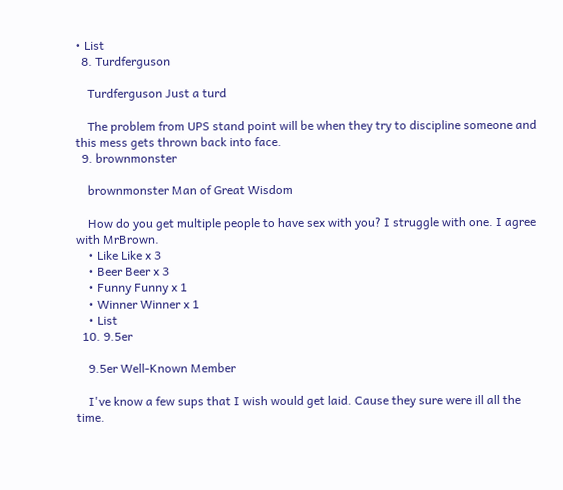• List
  8. Turdferguson

    Turdferguson Just a turd

    The problem from UPS stand point will be when they try to discipline someone and this mess gets thrown back into face.
  9. brownmonster

    brownmonster Man of Great Wisdom

    How do you get multiple people to have sex with you? I struggle with one. I agree with MrBrown.
    • Like Like x 3
    • Beer Beer x 3
    • Funny Funny x 1
    • Winner Winner x 1
    • List
  10. 9.5er

    9.5er Well-Known Member

    I've know a few sups that I wish would get laid. Cause they sure were ill all the time.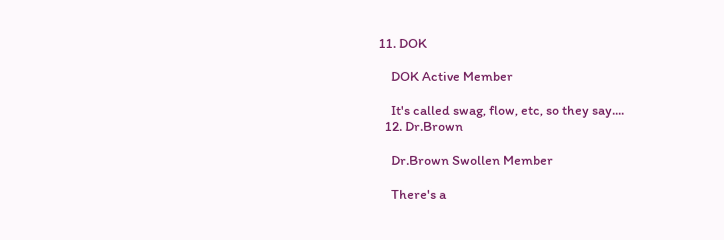11. DOK

    DOK Active Member

    It's called swag, flow, etc, so they say....
  12. Dr.Brown

    Dr.Brown Swollen Member

    There's a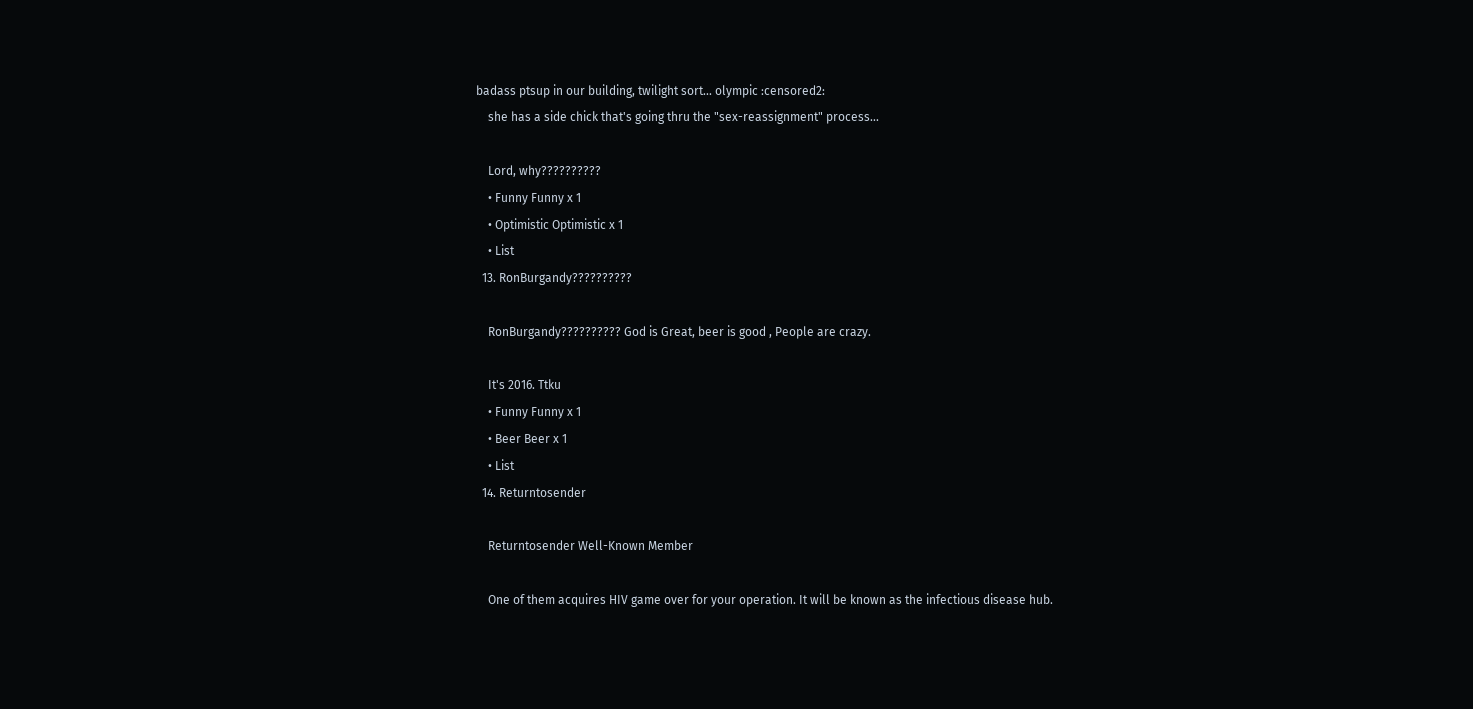badass ptsup in our building, twilight sort... olympic :censored2:
    she has a side chick that's going thru the "sex-reassignment" process...

    Lord, why??????????
    • Funny Funny x 1
    • Optimistic Optimistic x 1
    • List
  13. RonBurgandy??????????

    RonBurgandy?????????? God is Great, beer is good , People are crazy.

    It's 2016. Ttku
    • Funny Funny x 1
    • Beer Beer x 1
    • List
  14. Returntosender

    Returntosender Well-Known Member

    One of them acquires HIV game over for your operation. It will be known as the infectious disease hub.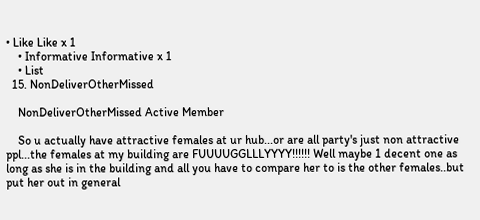• Like Like x 1
    • Informative Informative x 1
    • List
  15. NonDeliverOtherMissed

    NonDeliverOtherMissed Active Member

    So u actually have attractive females at ur hub...or are all party's just non attractive ppl...the females at my building are FUUUUGGLLLYYYY!!!!!! Well maybe 1 decent one as long as she is in the building and all you have to compare her to is the other females..but put her out in general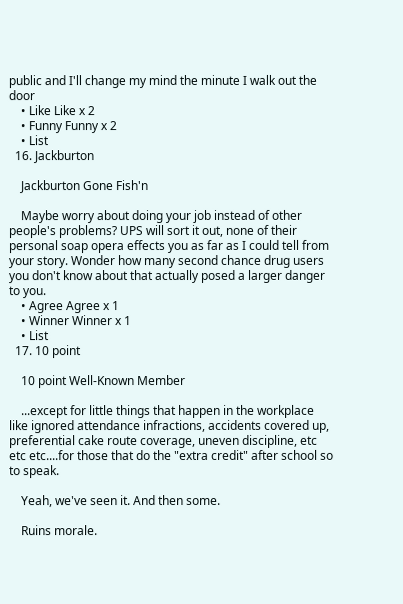public and I'll change my mind the minute I walk out the door
    • Like Like x 2
    • Funny Funny x 2
    • List
  16. Jackburton

    Jackburton Gone Fish'n

    Maybe worry about doing your job instead of other people's problems? UPS will sort it out, none of their personal soap opera effects you as far as I could tell from your story. Wonder how many second chance drug users you don't know about that actually posed a larger danger to you.
    • Agree Agree x 1
    • Winner Winner x 1
    • List
  17. 10 point

    10 point Well-Known Member

    ...except for little things that happen in the workplace like ignored attendance infractions, accidents covered up, preferential cake route coverage, uneven discipline, etc etc etc....for those that do the "extra credit" after school so to speak.

    Yeah, we've seen it. And then some.

    Ruins morale.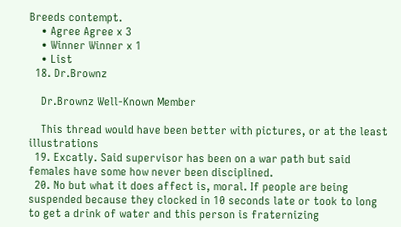Breeds contempt.
    • Agree Agree x 3
    • Winner Winner x 1
    • List
  18. Dr.Brownz

    Dr.Brownz Well-Known Member

    This thread would have been better with pictures, or at the least illustrations
  19. Excatly. Said supervisor has been on a war path but said females have some how never been disciplined.
  20. No but what it does affect is, moral. If people are being suspended because they clocked in 10 seconds late or took to long to get a drink of water and this person is fraternizing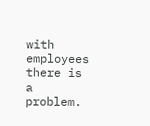with employees there is a problem.